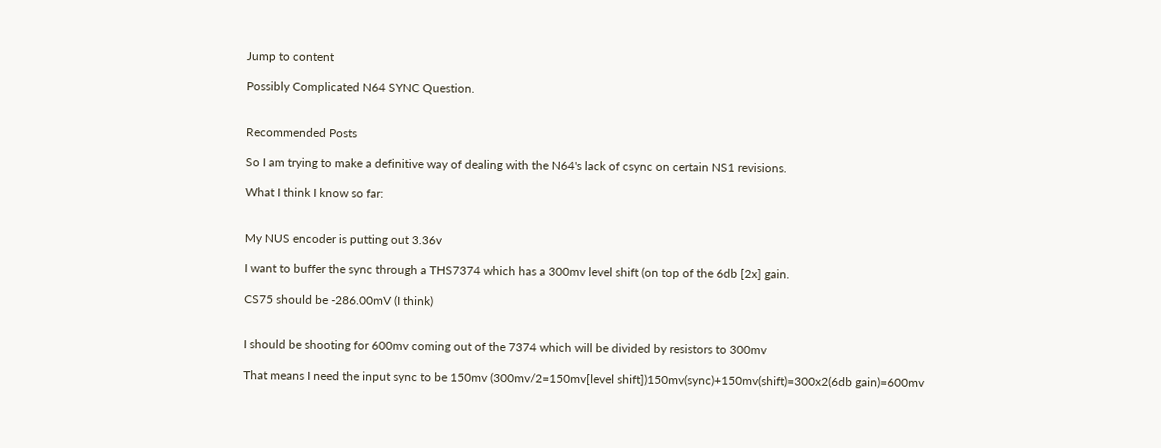Jump to content

Possibly Complicated N64 SYNC Question.


Recommended Posts

So I am trying to make a definitive way of dealing with the N64's lack of csync on certain NS1 revisions.

What I think I know so far:


My NUS encoder is putting out 3.36v

I want to buffer the sync through a THS7374 which has a 300mv level shift (on top of the 6db [2x] gain.

CS75 should be -286.00mV (I think)


I should be shooting for 600mv coming out of the 7374 which will be divided by resistors to 300mv

That means I need the input sync to be 150mv (300mv/2=150mv[level shift])150mv(sync)+150mv(shift)=300x2(6db gain)=600mv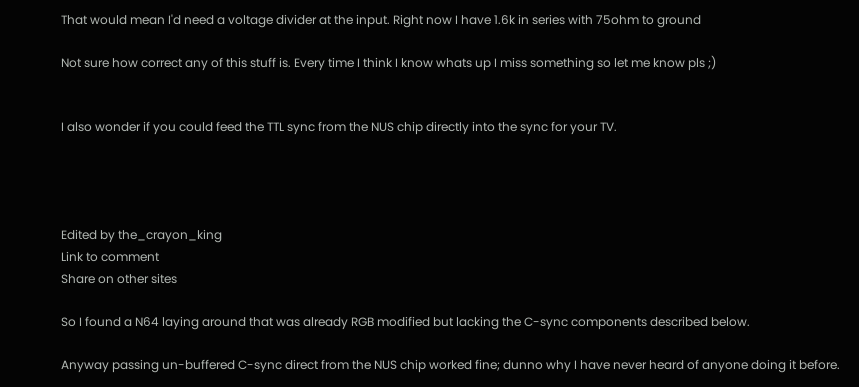That would mean I'd need a voltage divider at the input. Right now I have 1.6k in series with 75ohm to ground

Not sure how correct any of this stuff is. Every time I think I know whats up I miss something so let me know pls ;)


I also wonder if you could feed the TTL sync from the NUS chip directly into the sync for your TV.




Edited by the_crayon_king
Link to comment
Share on other sites

So I found a N64 laying around that was already RGB modified but lacking the C-sync components described below.

Anyway passing un-buffered C-sync direct from the NUS chip worked fine; dunno why I have never heard of anyone doing it before.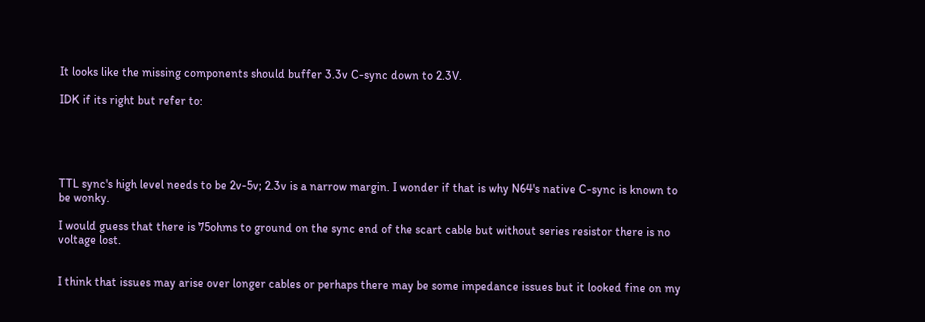It looks like the missing components should buffer 3.3v C-sync down to 2.3V.

IDK if its right but refer to:





TTL sync's high level needs to be 2v-5v; 2.3v is a narrow margin. I wonder if that is why N64's native C-sync is known to be wonky.

I would guess that there is 75ohms to ground on the sync end of the scart cable but without series resistor there is no voltage lost.


I think that issues may arise over longer cables or perhaps there may be some impedance issues but it looked fine on my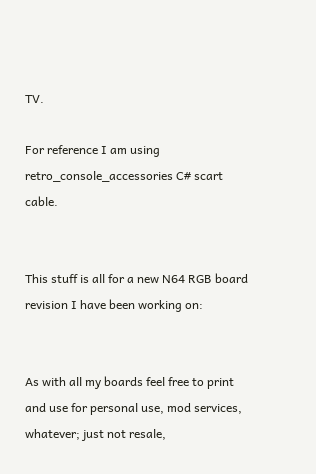TV.

For reference I am using retro_console_accessories C# scart cable.


This stuff is all for a new N64 RGB board revision I have been working on:


As with all my boards feel free to print and use for personal use, mod services, whatever; just not resale,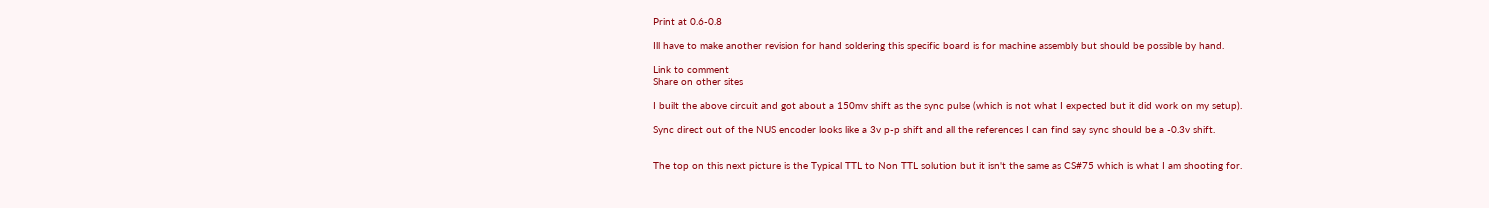Print at 0.6-0.8

Ill have to make another revision for hand soldering this specific board is for machine assembly but should be possible by hand.

Link to comment
Share on other sites

I built the above circuit and got about a 150mv shift as the sync pulse (which is not what I expected but it did work on my setup).

Sync direct out of the NUS encoder looks like a 3v p-p shift and all the references I can find say sync should be a -0.3v shift.


The top on this next picture is the Typical TTL to Non TTL solution but it isn't the same as CS#75 which is what I am shooting for.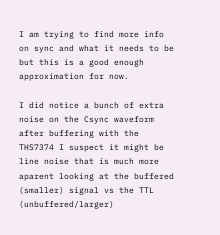I am trying to find more info on sync and what it needs to be but this is a good enough approximation for now.

I did notice a bunch of extra noise on the Csync waveform after buffering with the THS7374 I suspect it might be line noise that is much more aparent looking at the buffered (smaller) signal vs the TTL (unbuffered/larger)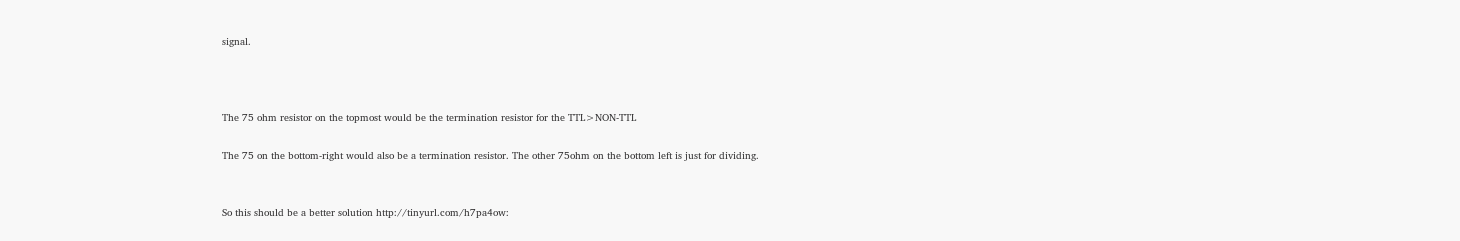signal.



The 75 ohm resistor on the topmost would be the termination resistor for the TTL>NON-TTL

The 75 on the bottom-right would also be a termination resistor. The other 75ohm on the bottom left is just for dividing.


So this should be a better solution http://tinyurl.com/h7pa4ow: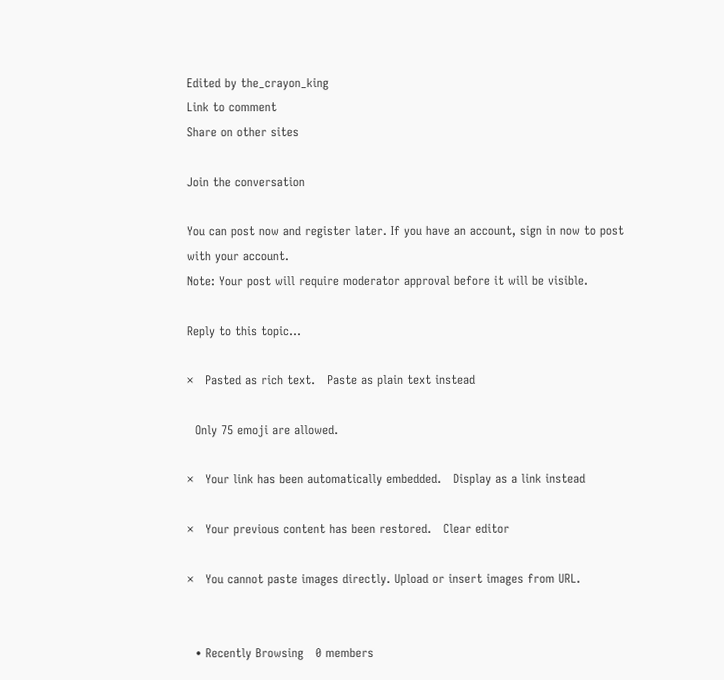Edited by the_crayon_king
Link to comment
Share on other sites

Join the conversation

You can post now and register later. If you have an account, sign in now to post with your account.
Note: Your post will require moderator approval before it will be visible.

Reply to this topic...

×   Pasted as rich text.   Paste as plain text instead

  Only 75 emoji are allowed.

×   Your link has been automatically embedded.   Display as a link instead

×   Your previous content has been restored.   Clear editor

×   You cannot paste images directly. Upload or insert images from URL.


  • Recently Browsing   0 members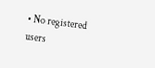• No registered users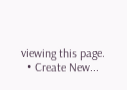viewing this page.
  • Create New...